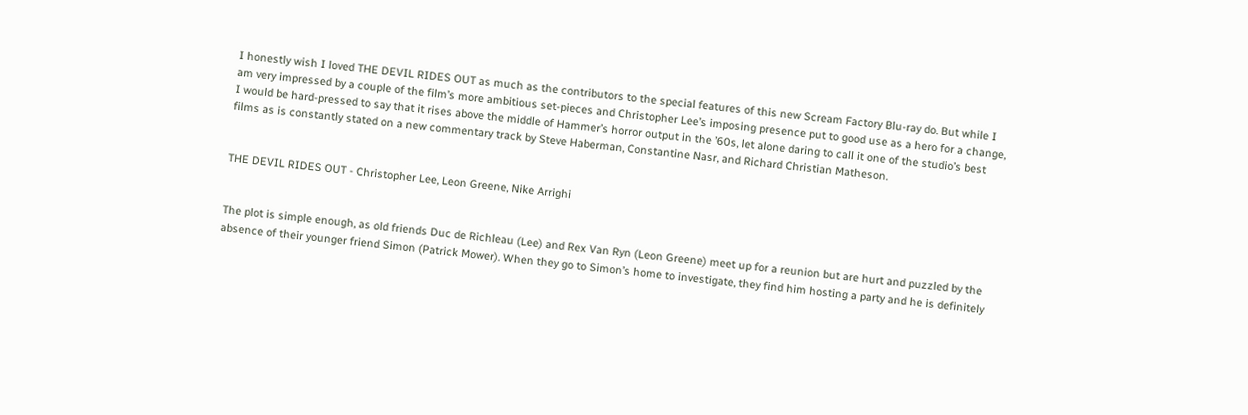I honestly wish I loved THE DEVIL RIDES OUT as much as the contributors to the special features of this new Scream Factory Blu-ray do. But while I am very impressed by a couple of the film’s more ambitious set-pieces and Christopher Lee’s imposing presence put to good use as a hero for a change, I would be hard-pressed to say that it rises above the middle of Hammer’s horror output in the ’60s, let alone daring to call it one of the studio’s best films as is constantly stated on a new commentary track by Steve Haberman, Constantine Nasr, and Richard Christian Matheson.


THE DEVIL RIDES OUT - Christopher Lee, Leon Greene, Nike Arrighi


The plot is simple enough, as old friends Duc de Richleau (Lee) and Rex Van Ryn (Leon Greene) meet up for a reunion but are hurt and puzzled by the absence of their younger friend Simon (Patrick Mower). When they go to Simon’s home to investigate, they find him hosting a party and he is definitely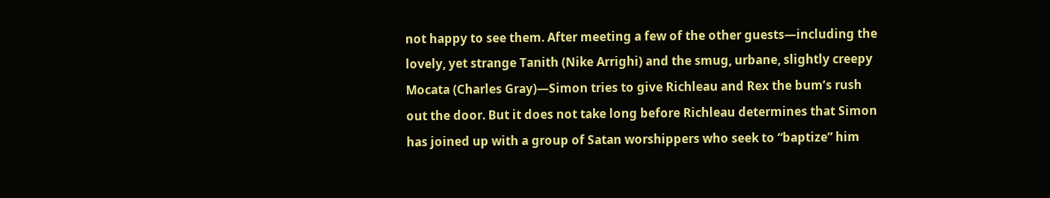not happy to see them. After meeting a few of the other guests—including the lovely, yet strange Tanith (Nike Arrighi) and the smug, urbane, slightly creepy Mocata (Charles Gray)—Simon tries to give Richleau and Rex the bum’s rush out the door. But it does not take long before Richleau determines that Simon has joined up with a group of Satan worshippers who seek to “baptize” him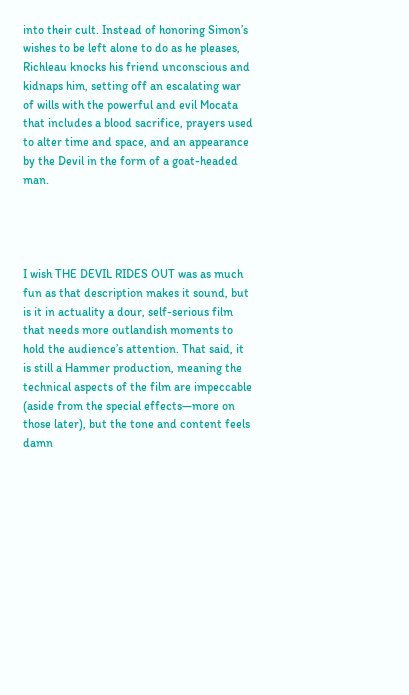into their cult. Instead of honoring Simon’s wishes to be left alone to do as he pleases, Richleau knocks his friend unconscious and kidnaps him, setting off an escalating war of wills with the powerful and evil Mocata that includes a blood sacrifice, prayers used to alter time and space, and an appearance by the Devil in the form of a goat-headed man.




I wish THE DEVIL RIDES OUT was as much fun as that description makes it sound, but is it in actuality a dour, self-serious film that needs more outlandish moments to hold the audience’s attention. That said, it is still a Hammer production, meaning the technical aspects of the film are impeccable (aside from the special effects—more on those later), but the tone and content feels damn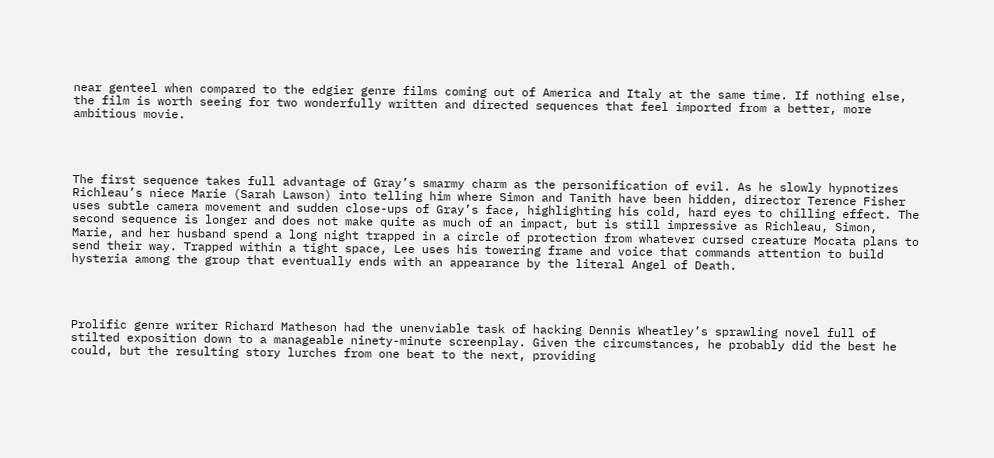near genteel when compared to the edgier genre films coming out of America and Italy at the same time. If nothing else, the film is worth seeing for two wonderfully written and directed sequences that feel imported from a better, more ambitious movie.




The first sequence takes full advantage of Gray’s smarmy charm as the personification of evil. As he slowly hypnotizes Richleau’s niece Marie (Sarah Lawson) into telling him where Simon and Tanith have been hidden, director Terence Fisher uses subtle camera movement and sudden close-ups of Gray’s face, highlighting his cold, hard eyes to chilling effect. The second sequence is longer and does not make quite as much of an impact, but is still impressive as Richleau, Simon, Marie, and her husband spend a long night trapped in a circle of protection from whatever cursed creature Mocata plans to send their way. Trapped within a tight space, Lee uses his towering frame and voice that commands attention to build hysteria among the group that eventually ends with an appearance by the literal Angel of Death.




Prolific genre writer Richard Matheson had the unenviable task of hacking Dennis Wheatley’s sprawling novel full of stilted exposition down to a manageable ninety-minute screenplay. Given the circumstances, he probably did the best he could, but the resulting story lurches from one beat to the next, providing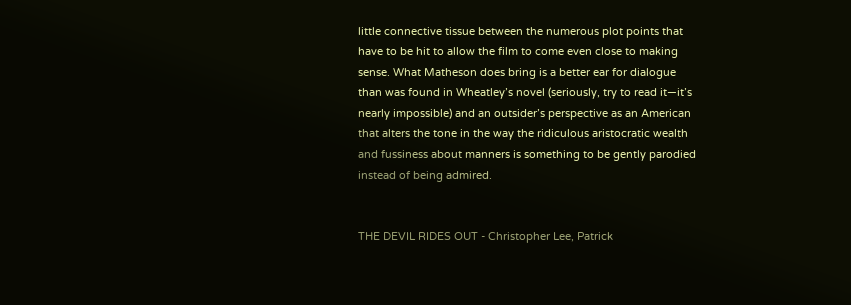little connective tissue between the numerous plot points that have to be hit to allow the film to come even close to making sense. What Matheson does bring is a better ear for dialogue than was found in Wheatley’s novel (seriously, try to read it—it’s nearly impossible) and an outsider’s perspective as an American that alters the tone in the way the ridiculous aristocratic wealth and fussiness about manners is something to be gently parodied instead of being admired.


THE DEVIL RIDES OUT - Christopher Lee, Patrick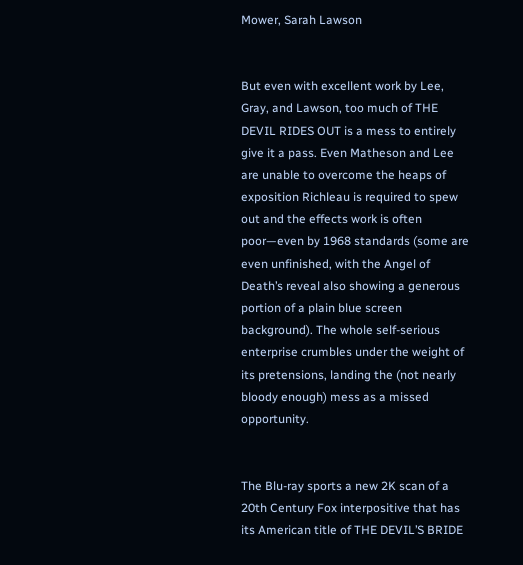Mower, Sarah Lawson


But even with excellent work by Lee, Gray, and Lawson, too much of THE DEVIL RIDES OUT is a mess to entirely give it a pass. Even Matheson and Lee are unable to overcome the heaps of exposition Richleau is required to spew out and the effects work is often poor—even by 1968 standards (some are even unfinished, with the Angel of Death’s reveal also showing a generous portion of a plain blue screen background). The whole self-serious enterprise crumbles under the weight of its pretensions, landing the (not nearly bloody enough) mess as a missed opportunity.


The Blu-ray sports a new 2K scan of a 20th Century Fox interpositive that has its American title of THE DEVIL’S BRIDE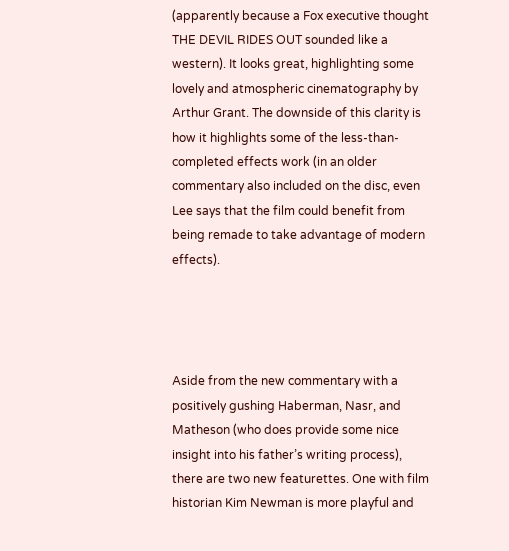(apparently because a Fox executive thought THE DEVIL RIDES OUT sounded like a western). It looks great, highlighting some lovely and atmospheric cinematography by Arthur Grant. The downside of this clarity is how it highlights some of the less-than-completed effects work (in an older commentary also included on the disc, even Lee says that the film could benefit from being remade to take advantage of modern effects).




Aside from the new commentary with a positively gushing Haberman, Nasr, and Matheson (who does provide some nice insight into his father’s writing process), there are two new featurettes. One with film historian Kim Newman is more playful and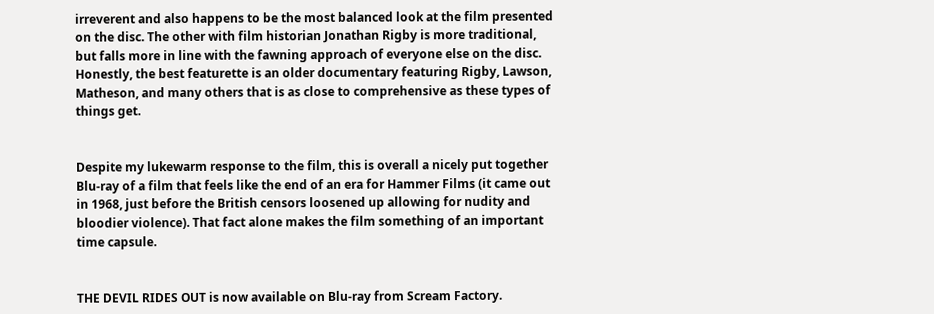irreverent and also happens to be the most balanced look at the film presented on the disc. The other with film historian Jonathan Rigby is more traditional, but falls more in line with the fawning approach of everyone else on the disc. Honestly, the best featurette is an older documentary featuring Rigby, Lawson, Matheson, and many others that is as close to comprehensive as these types of things get.


Despite my lukewarm response to the film, this is overall a nicely put together Blu-ray of a film that feels like the end of an era for Hammer Films (it came out in 1968, just before the British censors loosened up allowing for nudity and bloodier violence). That fact alone makes the film something of an important time capsule.


THE DEVIL RIDES OUT is now available on Blu-ray from Scream Factory.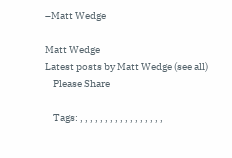–Matt Wedge

Matt Wedge
Latest posts by Matt Wedge (see all)
    Please Share

    Tags: , , , , , , , , , , , , , , , , ,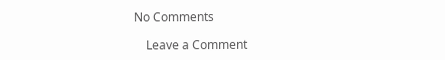No Comments

    Leave a Comment